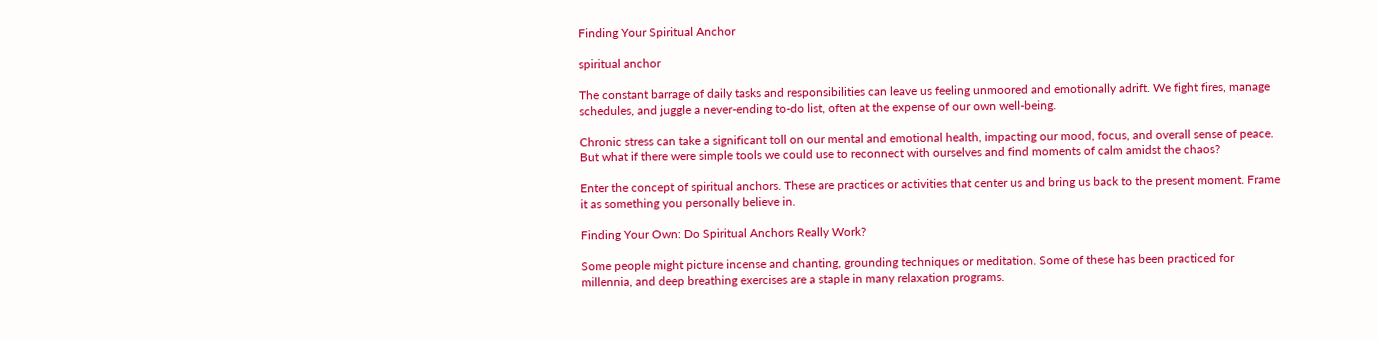Finding Your Spiritual Anchor

spiritual anchor

The constant barrage of daily tasks and responsibilities can leave us feeling unmoored and emotionally adrift. We fight fires, manage schedules, and juggle a never-ending to-do list, often at the expense of our own well-being.

Chronic stress can take a significant toll on our mental and emotional health, impacting our mood, focus, and overall sense of peace. But what if there were simple tools we could use to reconnect with ourselves and find moments of calm amidst the chaos?

Enter the concept of spiritual anchors. These are practices or activities that center us and bring us back to the present moment. Frame it as something you personally believe in.

Finding Your Own: Do Spiritual Anchors Really Work?

Some people might picture incense and chanting, grounding techniques or meditation. Some of these has been practiced for millennia, and deep breathing exercises are a staple in many relaxation programs.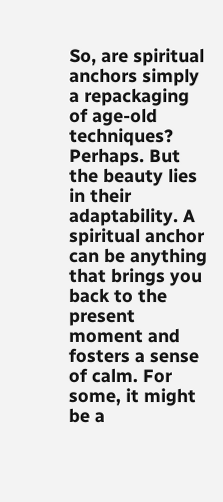So, are spiritual anchors simply a repackaging of age-old techniques? Perhaps. But the beauty lies in their adaptability. A spiritual anchor can be anything that brings you back to the present moment and fosters a sense of calm. For some, it might be a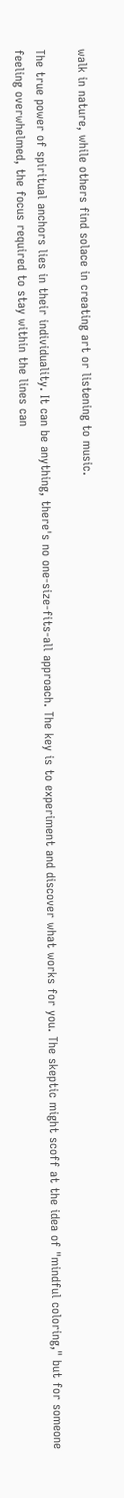walk in nature, while others find solace in creating art or listening to music.

The true power of spiritual anchors lies in their individuality. It can be anything, there's no one-size-fits-all approach. The key is to experiment and discover what works for you. The skeptic might scoff at the idea of "mindful coloring," but for someone feeling overwhelmed, the focus required to stay within the lines can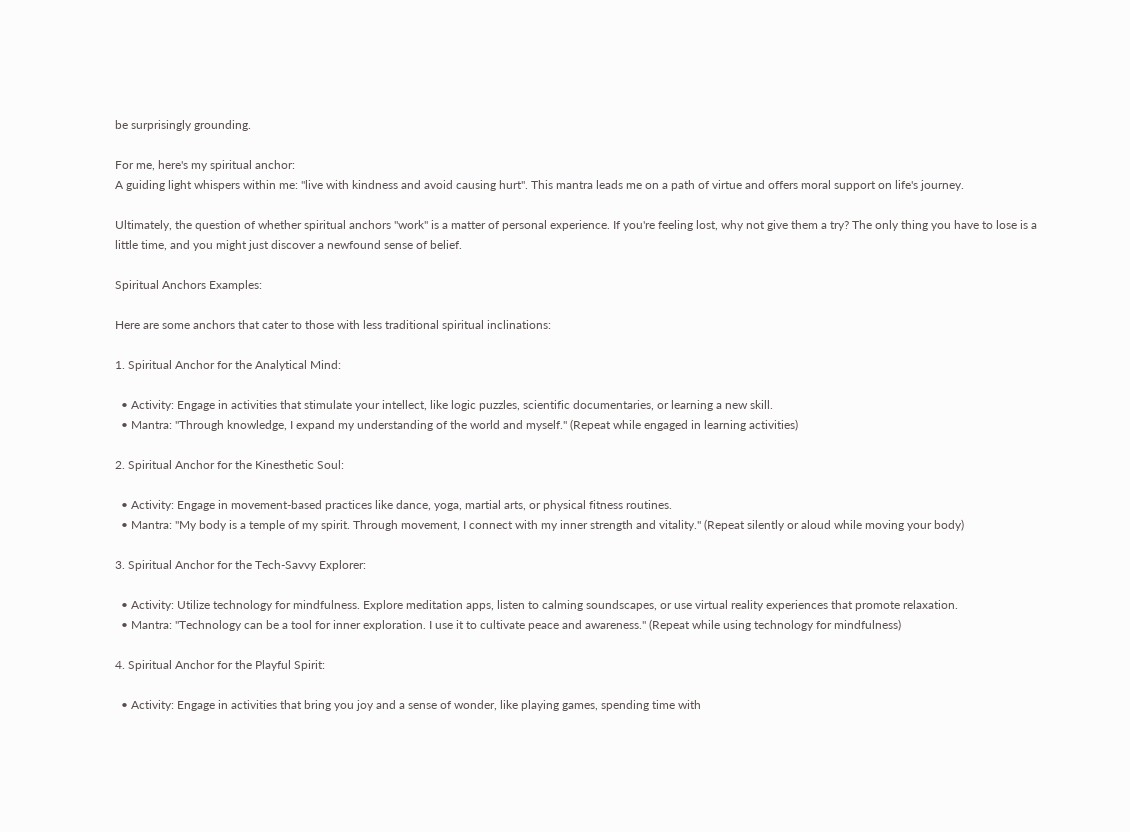be surprisingly grounding.

For me, here's my spiritual anchor:
A guiding light whispers within me: "live with kindness and avoid causing hurt". This mantra leads me on a path of virtue and offers moral support on life's journey.

Ultimately, the question of whether spiritual anchors "work" is a matter of personal experience. If you're feeling lost, why not give them a try? The only thing you have to lose is a little time, and you might just discover a newfound sense of belief.

Spiritual Anchors Examples:

Here are some anchors that cater to those with less traditional spiritual inclinations:

1. Spiritual Anchor for the Analytical Mind:

  • Activity: Engage in activities that stimulate your intellect, like logic puzzles, scientific documentaries, or learning a new skill.
  • Mantra: "Through knowledge, I expand my understanding of the world and myself." (Repeat while engaged in learning activities)

2. Spiritual Anchor for the Kinesthetic Soul:

  • Activity: Engage in movement-based practices like dance, yoga, martial arts, or physical fitness routines.
  • Mantra: "My body is a temple of my spirit. Through movement, I connect with my inner strength and vitality." (Repeat silently or aloud while moving your body)

3. Spiritual Anchor for the Tech-Savvy Explorer:

  • Activity: Utilize technology for mindfulness. Explore meditation apps, listen to calming soundscapes, or use virtual reality experiences that promote relaxation.
  • Mantra: "Technology can be a tool for inner exploration. I use it to cultivate peace and awareness." (Repeat while using technology for mindfulness)

4. Spiritual Anchor for the Playful Spirit:

  • Activity: Engage in activities that bring you joy and a sense of wonder, like playing games, spending time with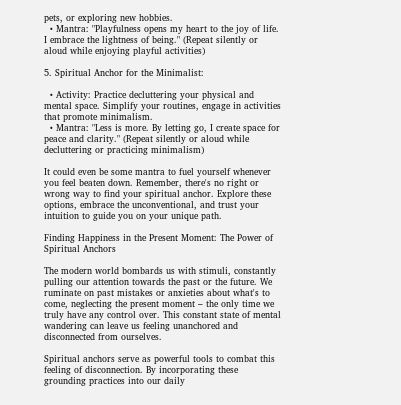pets, or exploring new hobbies.
  • Mantra: "Playfulness opens my heart to the joy of life. I embrace the lightness of being." (Repeat silently or aloud while enjoying playful activities)

5. Spiritual Anchor for the Minimalist:

  • Activity: Practice decluttering your physical and mental space. Simplify your routines, engage in activities that promote minimalism.
  • Mantra: "Less is more. By letting go, I create space for peace and clarity." (Repeat silently or aloud while decluttering or practicing minimalism)

It could even be some mantra to fuel yourself whenever you feel beaten down. Remember, there's no right or wrong way to find your spiritual anchor. Explore these options, embrace the unconventional, and trust your intuition to guide you on your unique path.

Finding Happiness in the Present Moment: The Power of Spiritual Anchors

The modern world bombards us with stimuli, constantly pulling our attention towards the past or the future. We ruminate on past mistakes or anxieties about what's to come, neglecting the present moment – the only time we truly have any control over. This constant state of mental wandering can leave us feeling unanchored and disconnected from ourselves.

Spiritual anchors serve as powerful tools to combat this feeling of disconnection. By incorporating these grounding practices into our daily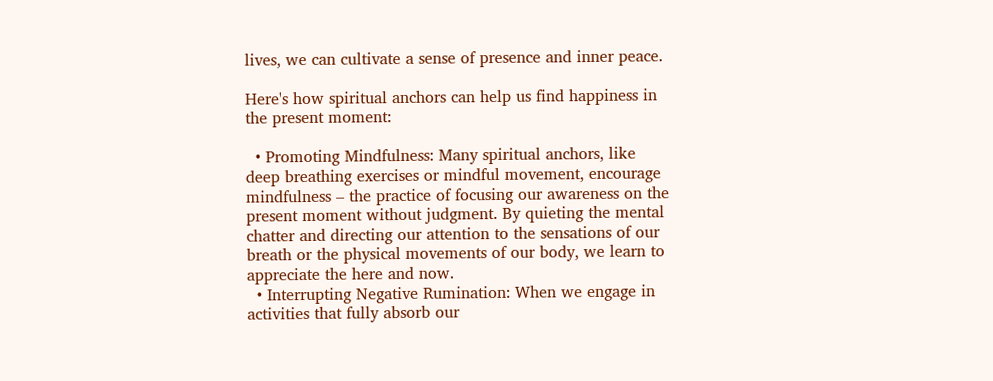lives, we can cultivate a sense of presence and inner peace.

Here's how spiritual anchors can help us find happiness in the present moment:

  • Promoting Mindfulness: Many spiritual anchors, like deep breathing exercises or mindful movement, encourage mindfulness – the practice of focusing our awareness on the present moment without judgment. By quieting the mental chatter and directing our attention to the sensations of our breath or the physical movements of our body, we learn to appreciate the here and now.
  • Interrupting Negative Rumination: When we engage in activities that fully absorb our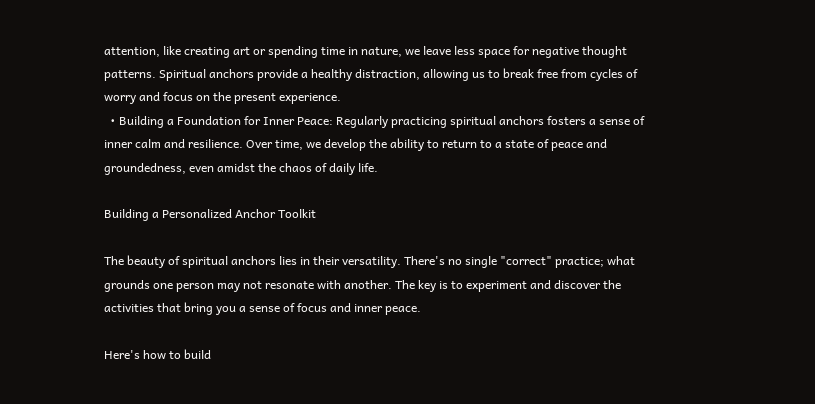attention, like creating art or spending time in nature, we leave less space for negative thought patterns. Spiritual anchors provide a healthy distraction, allowing us to break free from cycles of worry and focus on the present experience.
  • Building a Foundation for Inner Peace: Regularly practicing spiritual anchors fosters a sense of inner calm and resilience. Over time, we develop the ability to return to a state of peace and groundedness, even amidst the chaos of daily life.

Building a Personalized Anchor Toolkit

The beauty of spiritual anchors lies in their versatility. There's no single "correct" practice; what grounds one person may not resonate with another. The key is to experiment and discover the activities that bring you a sense of focus and inner peace.

Here's how to build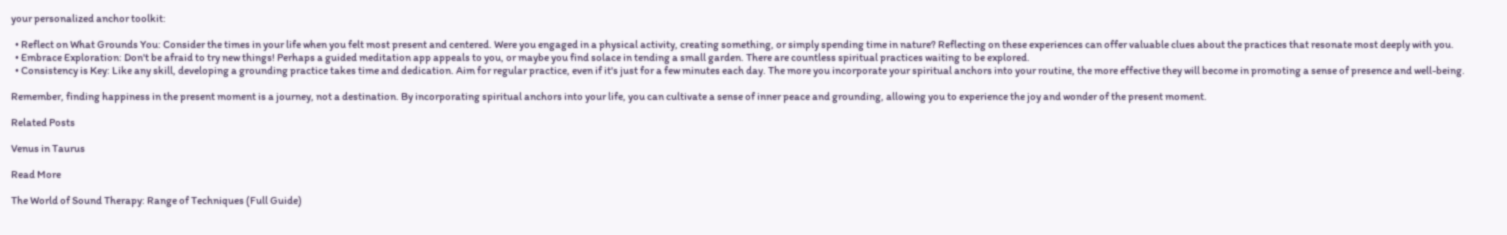your personalized anchor toolkit:

  • Reflect on What Grounds You: Consider the times in your life when you felt most present and centered. Were you engaged in a physical activity, creating something, or simply spending time in nature? Reflecting on these experiences can offer valuable clues about the practices that resonate most deeply with you.
  • Embrace Exploration: Don't be afraid to try new things! Perhaps a guided meditation app appeals to you, or maybe you find solace in tending a small garden. There are countless spiritual practices waiting to be explored.
  • Consistency is Key: Like any skill, developing a grounding practice takes time and dedication. Aim for regular practice, even if it's just for a few minutes each day. The more you incorporate your spiritual anchors into your routine, the more effective they will become in promoting a sense of presence and well-being.

Remember, finding happiness in the present moment is a journey, not a destination. By incorporating spiritual anchors into your life, you can cultivate a sense of inner peace and grounding, allowing you to experience the joy and wonder of the present moment.

Related Posts

Venus in Taurus

Read More

The World of Sound Therapy: Range of Techniques (Full Guide)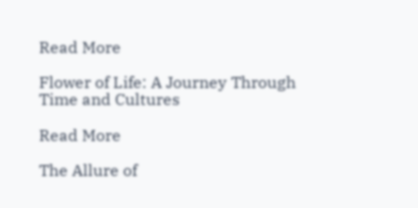Read More

Flower of Life: A Journey Through Time and Cultures

Read More

The Allure of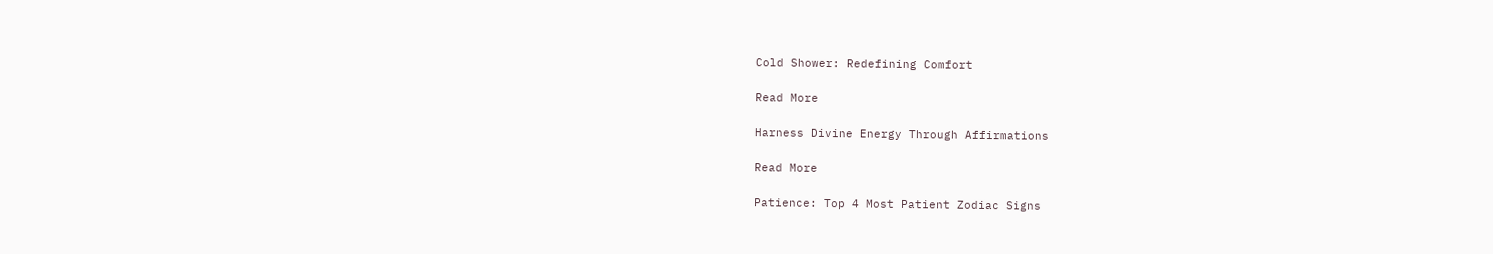Cold Shower: Redefining Comfort

Read More

Harness Divine Energy Through Affirmations

Read More

Patience: Top 4 Most Patient Zodiac Signs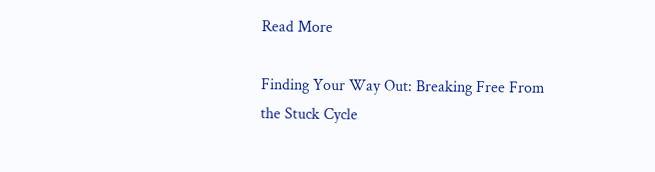Read More

Finding Your Way Out: Breaking Free From the Stuck Cycle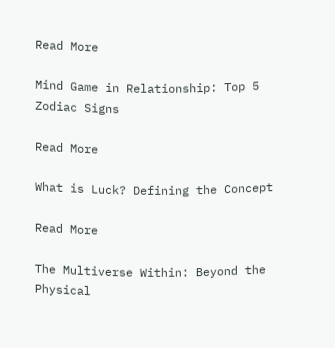Read More

Mind Game in Relationship: Top 5 Zodiac Signs

Read More

What is Luck? Defining the Concept

Read More

The Multiverse Within: Beyond the Physical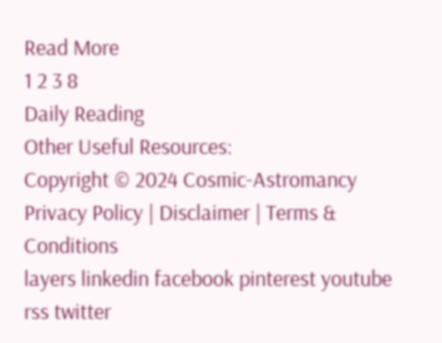Read More
1 2 3 8
Daily Reading
Other Useful Resources:
Copyright © 2024 Cosmic-Astromancy
Privacy Policy | Disclaimer | Terms & Conditions
layers linkedin facebook pinterest youtube rss twitter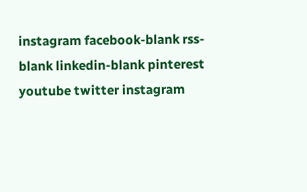instagram facebook-blank rss-blank linkedin-blank pinterest youtube twitter instagram